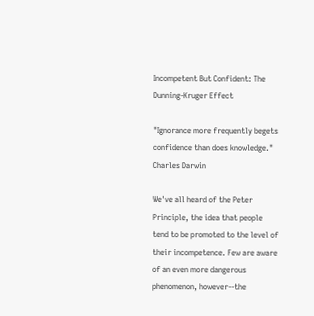Incompetent But Confident: The Dunning-Kruger Effect

"Ignorance more frequently begets confidence than does knowledge."
Charles Darwin

We've all heard of the Peter Principle, the idea that people tend to be promoted to the level of their incompetence. Few are aware of an even more dangerous phenomenon, however--the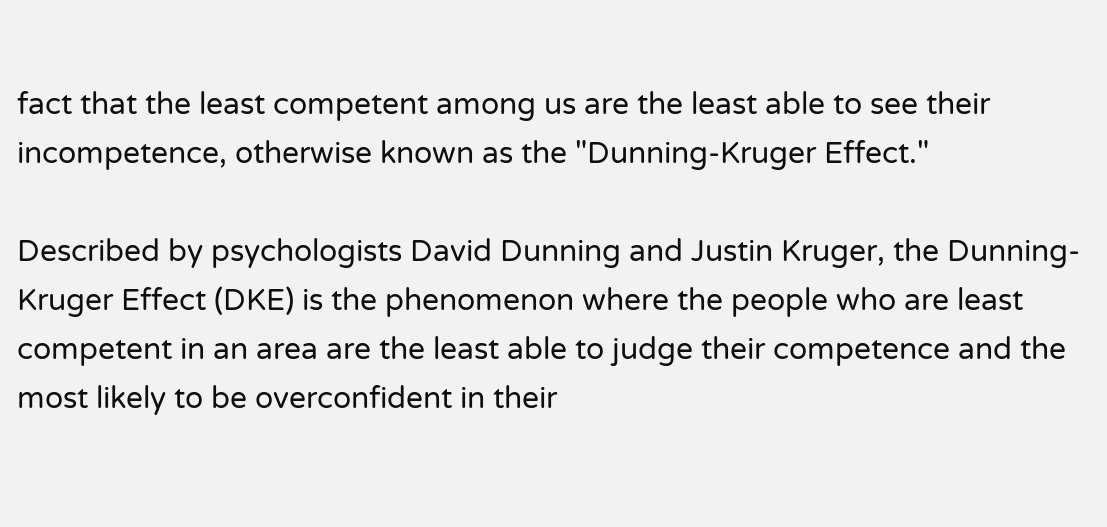fact that the least competent among us are the least able to see their incompetence, otherwise known as the "Dunning-Kruger Effect."

Described by psychologists David Dunning and Justin Kruger, the Dunning-Kruger Effect (DKE) is the phenomenon where the people who are least competent in an area are the least able to judge their competence and the most likely to be overconfident in their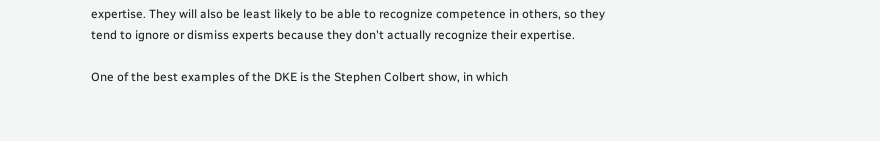expertise. They will also be least likely to be able to recognize competence in others, so they tend to ignore or dismiss experts because they don't actually recognize their expertise.

One of the best examples of the DKE is the Stephen Colbert show, in which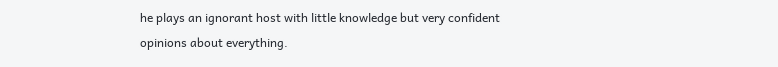he plays an ignorant host with little knowledge but very confident opinions about everything.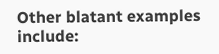Other blatant examples include: